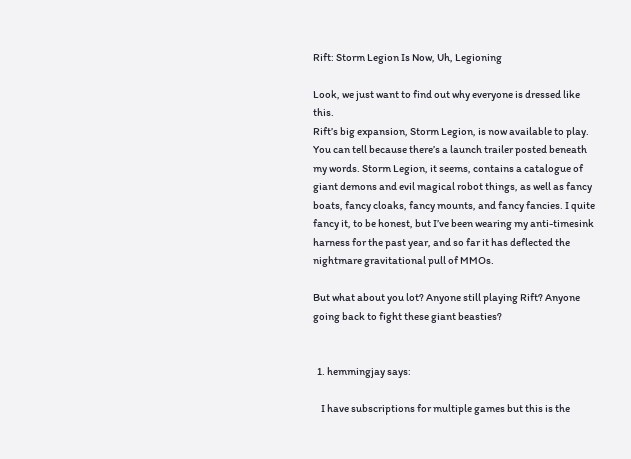Rift: Storm Legion Is Now, Uh, Legioning

Look, we just want to find out why everyone is dressed like this.
Rift’s big expansion, Storm Legion, is now available to play. You can tell because there’s a launch trailer posted beneath my words. Storm Legion, it seems, contains a catalogue of giant demons and evil magical robot things, as well as fancy boats, fancy cloaks, fancy mounts, and fancy fancies. I quite fancy it, to be honest, but I’ve been wearing my anti-timesink harness for the past year, and so far it has deflected the nightmare gravitational pull of MMOs.

But what about you lot? Anyone still playing Rift? Anyone going back to fight these giant beasties?


  1. hemmingjay says:

    I have subscriptions for multiple games but this is the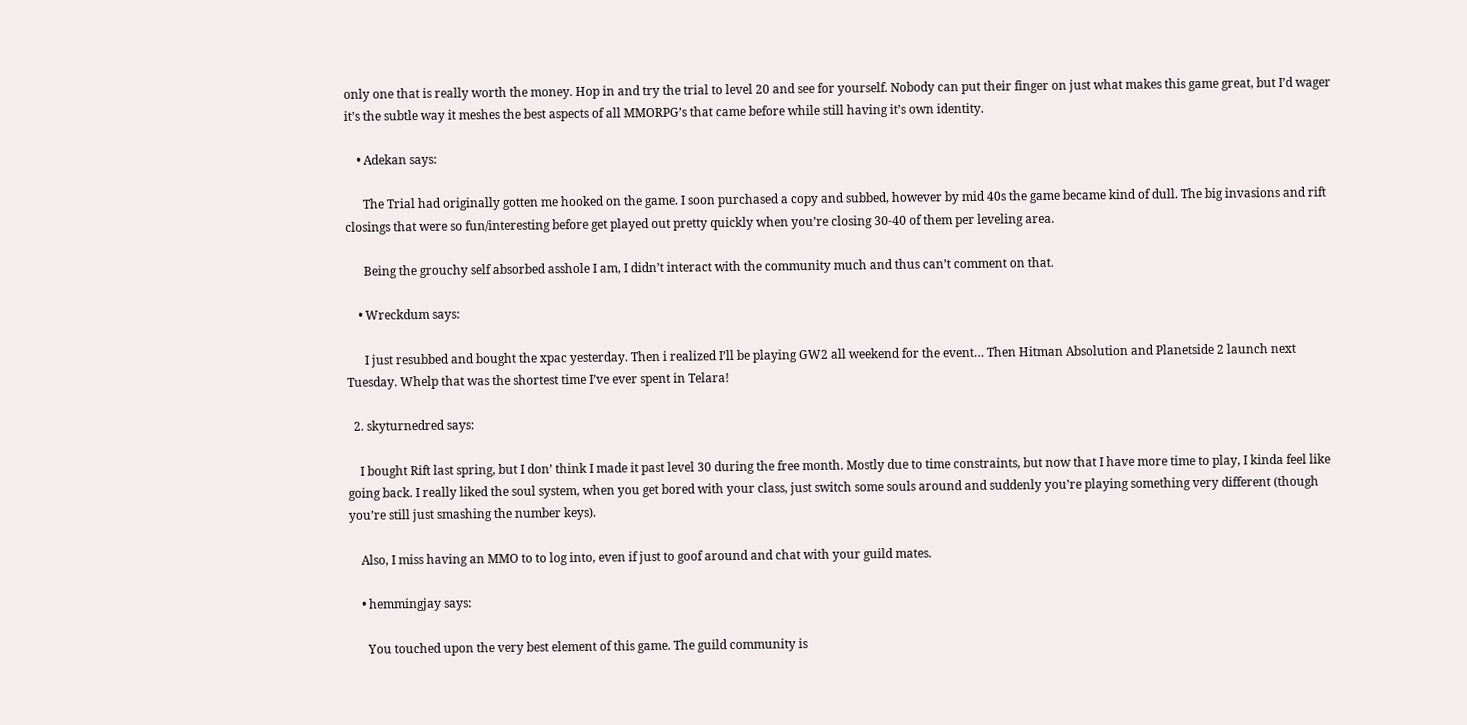only one that is really worth the money. Hop in and try the trial to level 20 and see for yourself. Nobody can put their finger on just what makes this game great, but I’d wager it’s the subtle way it meshes the best aspects of all MMORPG’s that came before while still having it’s own identity.

    • Adekan says:

      The Trial had originally gotten me hooked on the game. I soon purchased a copy and subbed, however by mid 40s the game became kind of dull. The big invasions and rift closings that were so fun/interesting before get played out pretty quickly when you’re closing 30-40 of them per leveling area.

      Being the grouchy self absorbed asshole I am, I didn’t interact with the community much and thus can’t comment on that.

    • Wreckdum says:

      I just resubbed and bought the xpac yesterday. Then i realized I’ll be playing GW2 all weekend for the event… Then Hitman Absolution and Planetside 2 launch next Tuesday. Whelp that was the shortest time I’ve ever spent in Telara!

  2. skyturnedred says:

    I bought Rift last spring, but I don’ think I made it past level 30 during the free month. Mostly due to time constraints, but now that I have more time to play, I kinda feel like going back. I really liked the soul system, when you get bored with your class, just switch some souls around and suddenly you’re playing something very different (though you’re still just smashing the number keys).

    Also, I miss having an MMO to to log into, even if just to goof around and chat with your guild mates.

    • hemmingjay says:

      You touched upon the very best element of this game. The guild community is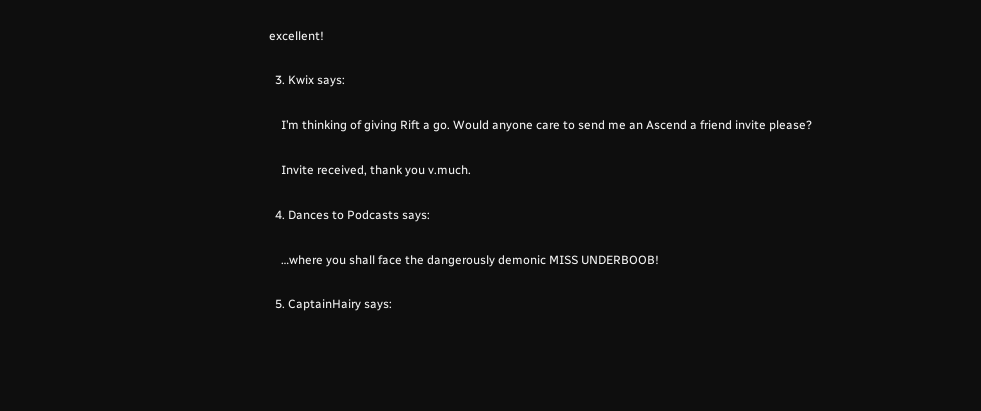excellent!

  3. Kwix says:

    I’m thinking of giving Rift a go. Would anyone care to send me an Ascend a friend invite please?

    Invite received, thank you v.much.

  4. Dances to Podcasts says:

    …where you shall face the dangerously demonic MISS UNDERBOOB!

  5. CaptainHairy says: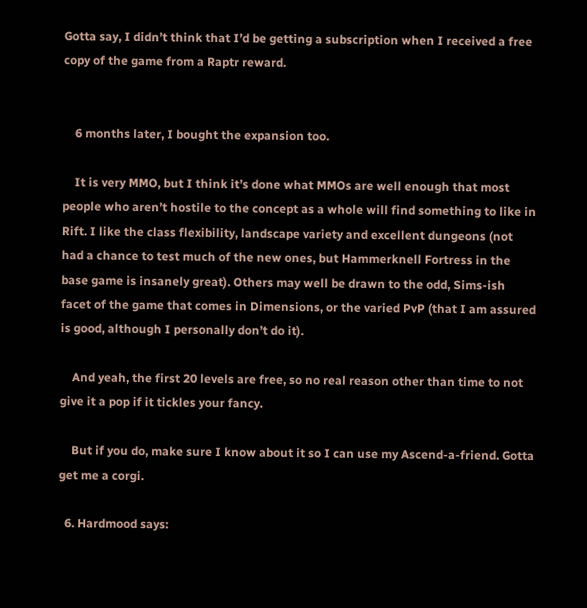Gotta say, I didn’t think that I’d be getting a subscription when I received a free copy of the game from a Raptr reward.


    6 months later, I bought the expansion too.

    It is very MMO, but I think it’s done what MMOs are well enough that most people who aren’t hostile to the concept as a whole will find something to like in Rift. I like the class flexibility, landscape variety and excellent dungeons (not had a chance to test much of the new ones, but Hammerknell Fortress in the base game is insanely great). Others may well be drawn to the odd, Sims-ish facet of the game that comes in Dimensions, or the varied PvP (that I am assured is good, although I personally don’t do it).

    And yeah, the first 20 levels are free, so no real reason other than time to not give it a pop if it tickles your fancy.

    But if you do, make sure I know about it so I can use my Ascend-a-friend. Gotta get me a corgi.

  6. Hardmood says: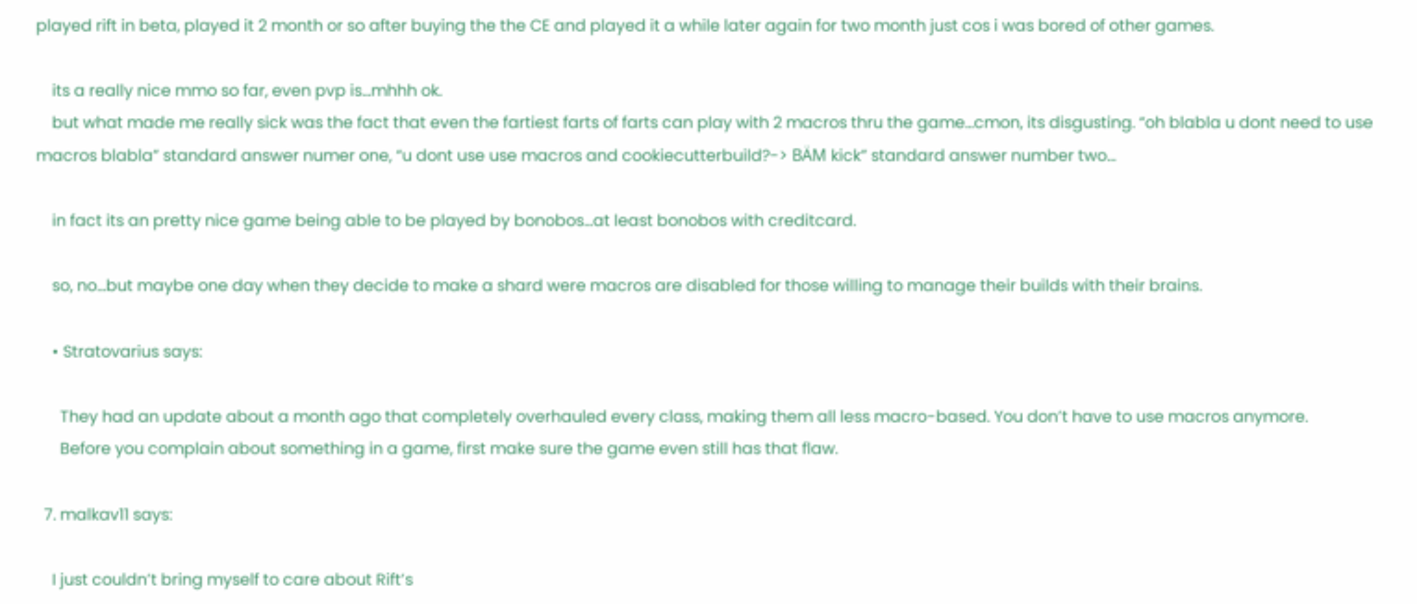played rift in beta, played it 2 month or so after buying the the CE and played it a while later again for two month just cos i was bored of other games.

    its a really nice mmo so far, even pvp is…mhhh ok.
    but what made me really sick was the fact that even the fartiest farts of farts can play with 2 macros thru the game…cmon, its disgusting. “oh blabla u dont need to use macros blabla” standard answer numer one, “u dont use use macros and cookiecutterbuild?-> BÄM kick” standard answer number two…

    in fact its an pretty nice game being able to be played by bonobos…at least bonobos with creditcard.

    so, no…but maybe one day when they decide to make a shard were macros are disabled for those willing to manage their builds with their brains.

    • Stratovarius says:

      They had an update about a month ago that completely overhauled every class, making them all less macro-based. You don’t have to use macros anymore.
      Before you complain about something in a game, first make sure the game even still has that flaw.

  7. malkav11 says:

    I just couldn’t bring myself to care about Rift’s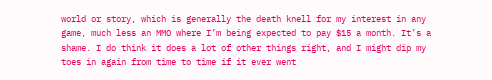world or story, which is generally the death knell for my interest in any game, much less an MMO where I’m being expected to pay $15 a month. It’s a shame. I do think it does a lot of other things right, and I might dip my toes in again from time to time if it ever went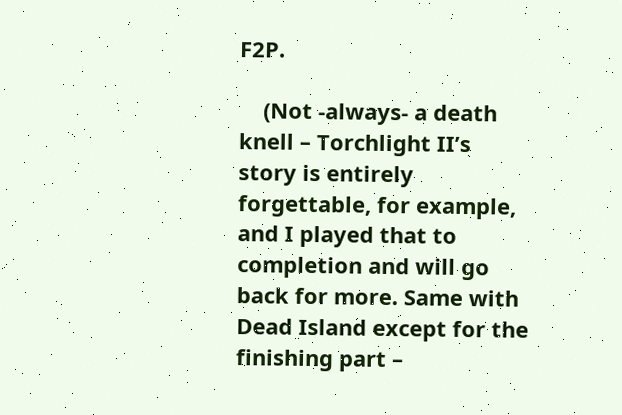F2P.

    (Not -always- a death knell – Torchlight II’s story is entirely forgettable, for example, and I played that to completion and will go back for more. Same with Dead Island except for the finishing part –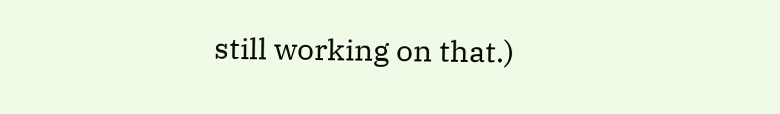still working on that.)